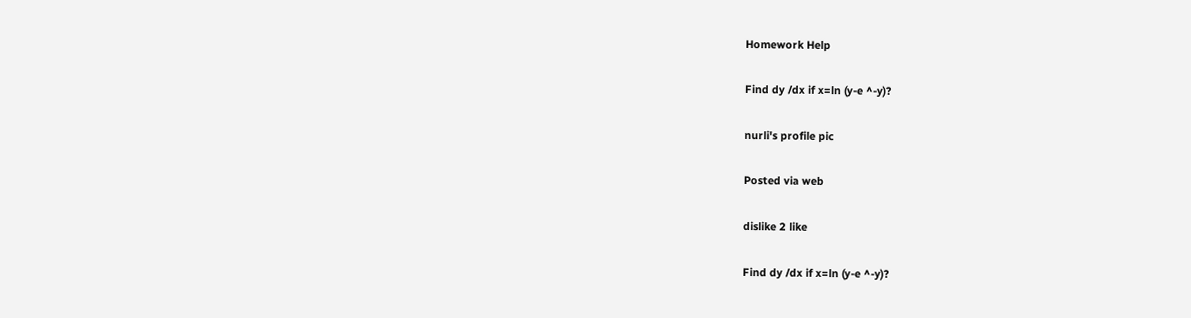Homework Help

Find dy /dx if x=ln (y-e ^-y)?

nurli's profile pic

Posted via web

dislike 2 like

Find dy /dx if x=ln (y-e ^-y)?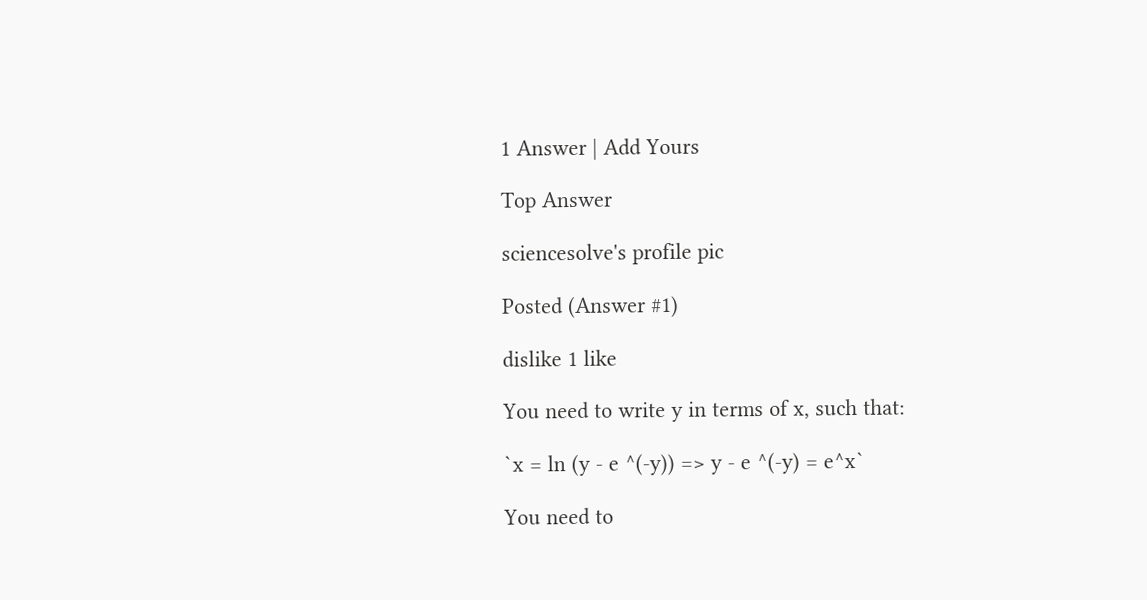1 Answer | Add Yours

Top Answer

sciencesolve's profile pic

Posted (Answer #1)

dislike 1 like

You need to write y in terms of x, such that:

`x = ln (y - e ^(-y)) => y - e ^(-y) = e^x`

You need to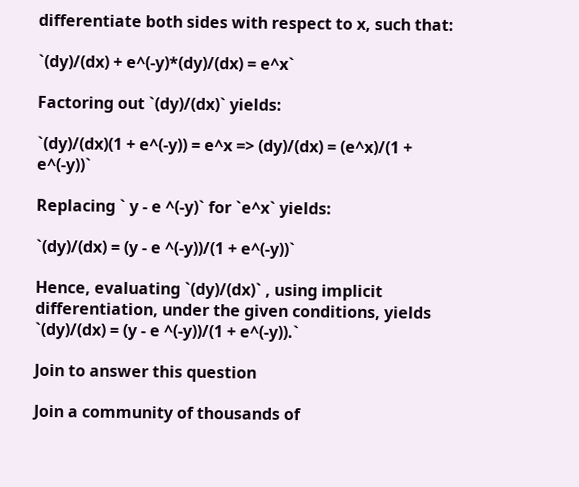differentiate both sides with respect to x, such that:

`(dy)/(dx) + e^(-y)*(dy)/(dx) = e^x`

Factoring out `(dy)/(dx)` yields:

`(dy)/(dx)(1 + e^(-y)) = e^x => (dy)/(dx) = (e^x)/(1 + e^(-y))`

Replacing ` y - e ^(-y)` for `e^x` yields:

`(dy)/(dx) = (y - e ^(-y))/(1 + e^(-y))`

Hence, evaluating `(dy)/(dx)` , using implicit differentiation, under the given conditions, yields `(dy)/(dx) = (y - e ^(-y))/(1 + e^(-y)).`

Join to answer this question

Join a community of thousands of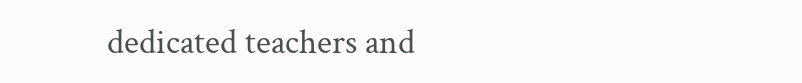dedicated teachers and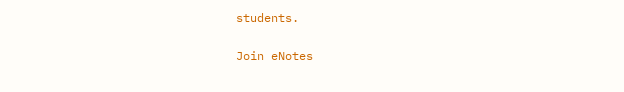students.

Join eNotes